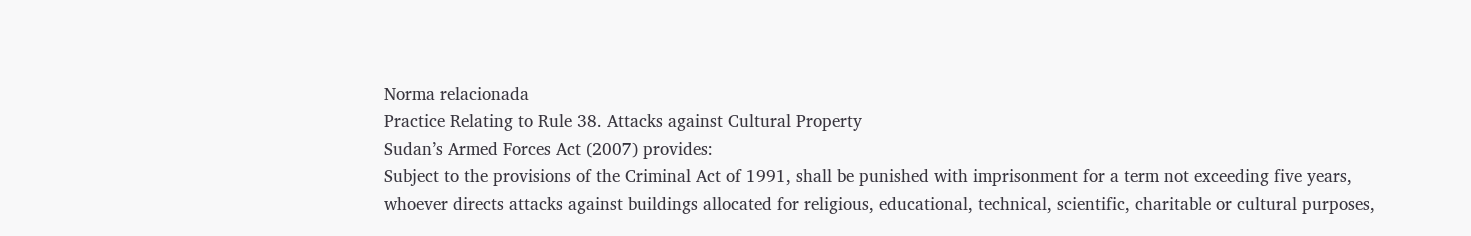Norma relacionada
Practice Relating to Rule 38. Attacks against Cultural Property
Sudan’s Armed Forces Act (2007) provides:
Subject to the provisions of the Criminal Act of 1991, shall be punished with imprisonment for a term not exceeding five years, whoever directs attacks against buildings allocated for religious, educational, technical, scientific, charitable or cultural purposes,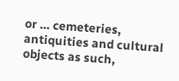or … cemeteries, antiquities and cultural objects as such,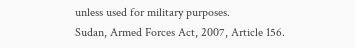unless used for military purposes.
Sudan, Armed Forces Act, 2007, Article 156.